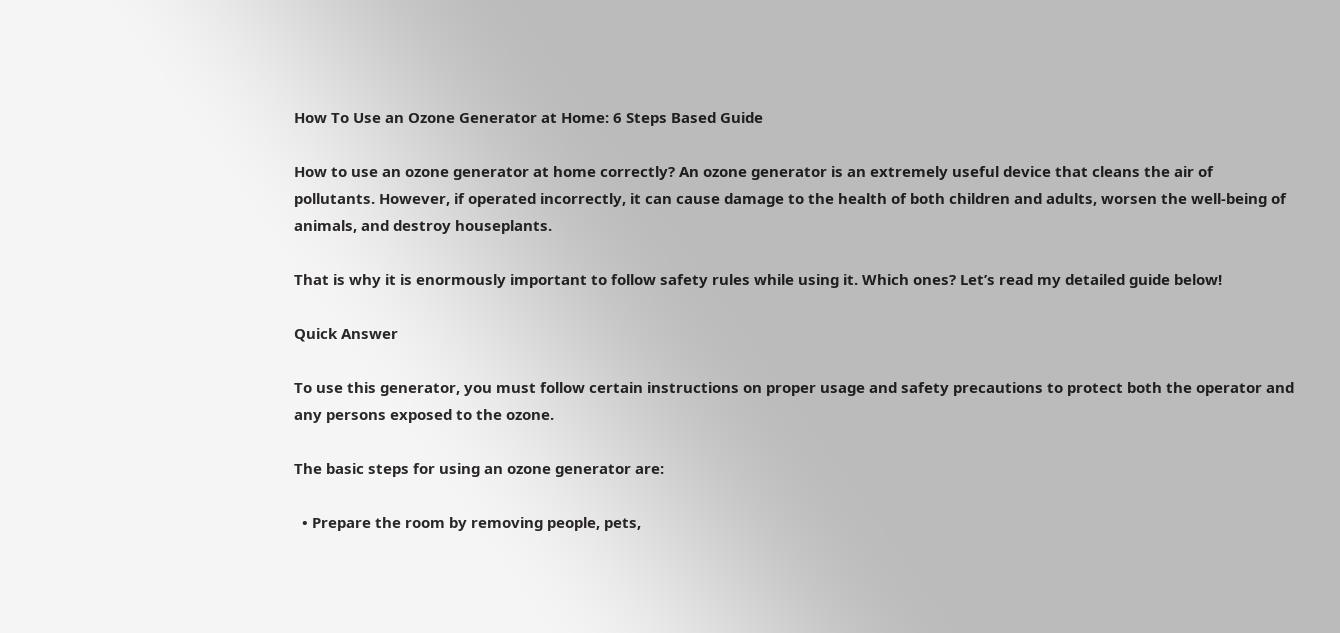How To Use an Ozone Generator at Home: 6 Steps Based Guide

How to use an ozone generator at home correctly? An ozone generator is an extremely useful device that cleans the air of pollutants. However, if operated incorrectly, it can cause damage to the health of both children and adults, worsen the well-being of animals, and destroy houseplants.

That is why it is enormously important to follow safety rules while using it. Which ones? Let’s read my detailed guide below!

Quick Answer

To use this generator, you must follow certain instructions on proper usage and safety precautions to protect both the operator and any persons exposed to the ozone.

The basic steps for using an ozone generator are:

  • Prepare the room by removing people, pets,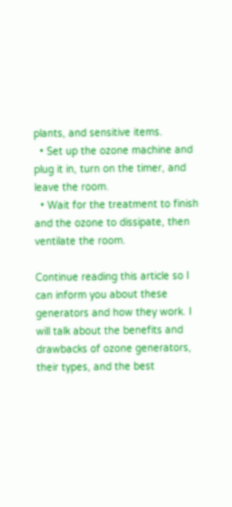plants, and sensitive items.
  • Set up the ozone machine and plug it in, turn on the timer, and leave the room.
  • Wait for the treatment to finish and the ozone to dissipate, then ventilate the room.

Continue reading this article so I can inform you about these generators and how they work. I will talk about the benefits and drawbacks of ozone generators, their types, and the best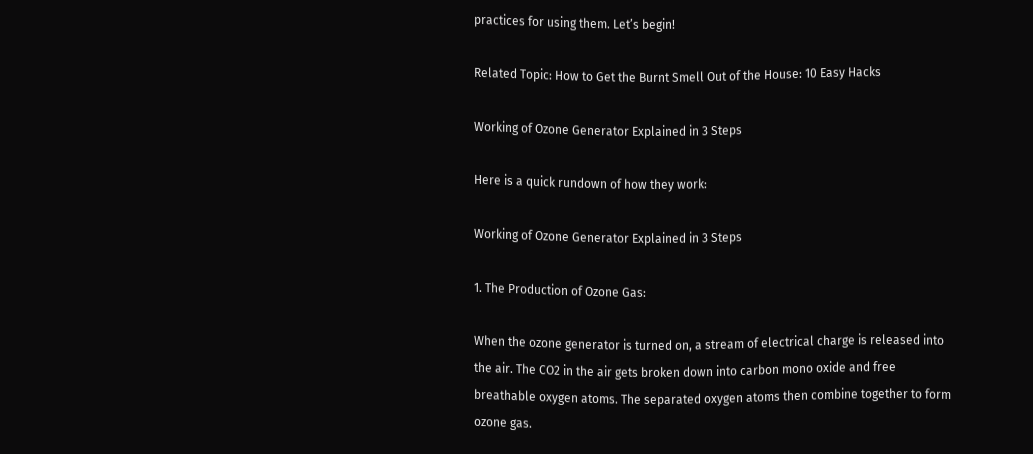practices for using them. Let’s begin!

Related Topic: How to Get the Burnt Smell Out of the House: 10 Easy Hacks

Working of Ozone Generator Explained in 3 Steps

Here is a quick rundown of how they work:

Working of Ozone Generator Explained in 3 Steps

1. The Production of Ozone Gas:

When the ozone generator is turned on, a stream of electrical charge is released into the air. The CO2 in the air gets broken down into carbon mono oxide and free breathable oxygen atoms. The separated oxygen atoms then combine together to form ozone gas.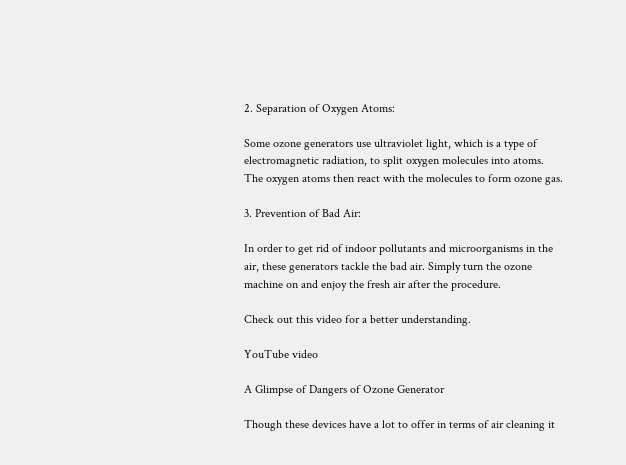2. Separation of Oxygen Atoms:

Some ozone generators use ultraviolet light, which is a type of electromagnetic radiation, to split oxygen molecules into atoms. The oxygen atoms then react with the molecules to form ozone gas.

3. Prevention of Bad Air:

In order to get rid of indoor pollutants and microorganisms in the air, these generators tackle the bad air. Simply turn the ozone machine on and enjoy the fresh air after the procedure.

Check out this video for a better understanding.

YouTube video

A Glimpse of Dangers of Ozone Generator

Though these devices have a lot to offer in terms of air cleaning it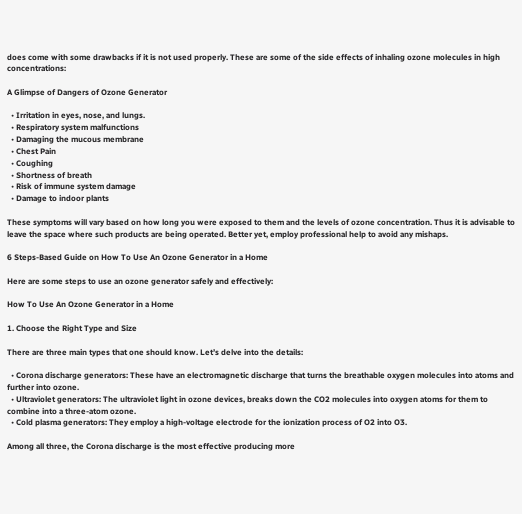does come with some drawbacks if it is not used properly. These are some of the side effects of inhaling ozone molecules in high concentrations:

A Glimpse of Dangers of Ozone Generator

  • Irritation in eyes, nose, and lungs.
  • Respiratory system malfunctions
  • Damaging the mucous membrane
  • Chest Pain
  • Coughing
  • Shortness of breath
  • Risk of immune system damage
  • Damage to indoor plants

These symptoms will vary based on how long you were exposed to them and the levels of ozone concentration. Thus it is advisable to leave the space where such products are being operated. Better yet, employ professional help to avoid any mishaps.

6 Steps-Based Guide on How To Use An Ozone Generator in a Home

Here are some steps to use an ozone generator safely and effectively:

How To Use An Ozone Generator in a Home

1. Choose the Right Type and Size

There are three main types that one should know. Let’s delve into the details:

  • Corona discharge generators: These have an electromagnetic discharge that turns the breathable oxygen molecules into atoms and further into ozone.
  • Ultraviolet generators: The ultraviolet light in ozone devices, breaks down the CO2 molecules into oxygen atoms for them to combine into a three-atom ozone.
  • Cold plasma generators: They employ a high-voltage electrode for the ionization process of O2 into O3.

Among all three, the Corona discharge is the most effective producing more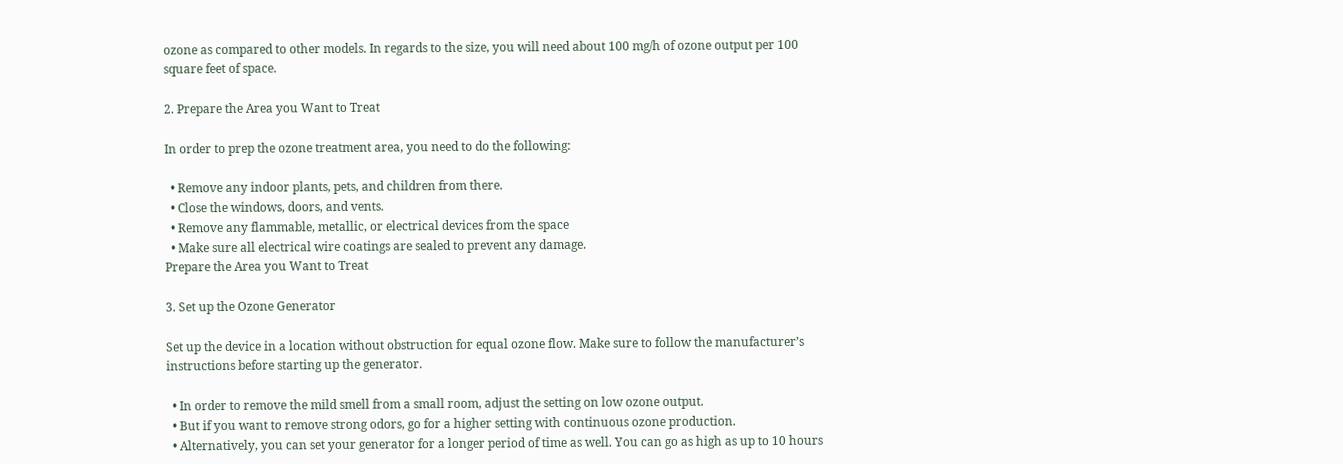ozone as compared to other models. In regards to the size, you will need about 100 mg/h of ozone output per 100 square feet of space.

2. Prepare the Area you Want to Treat

In order to prep the ozone treatment area, you need to do the following:

  • Remove any indoor plants, pets, and children from there.
  • Close the windows, doors, and vents.
  • Remove any flammable, metallic, or electrical devices from the space
  • Make sure all electrical wire coatings are sealed to prevent any damage.
Prepare the Area you Want to Treat

3. Set up the Ozone Generator

Set up the device in a location without obstruction for equal ozone flow. Make sure to follow the manufacturer’s instructions before starting up the generator.

  • In order to remove the mild smell from a small room, adjust the setting on low ozone output.
  • But if you want to remove strong odors, go for a higher setting with continuous ozone production.
  • Alternatively, you can set your generator for a longer period of time as well. You can go as high as up to 10 hours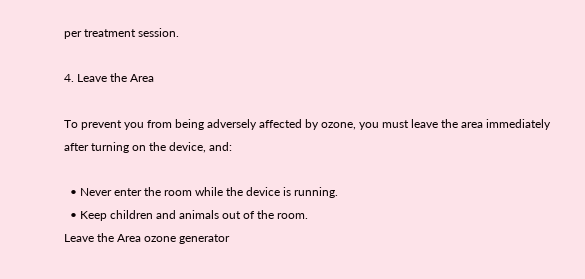per treatment session.

4. Leave the Area

To prevent you from being adversely affected by ozone, you must leave the area immediately after turning on the device, and:

  • Never enter the room while the device is running.
  • Keep children and animals out of the room.
Leave the Area ozone generator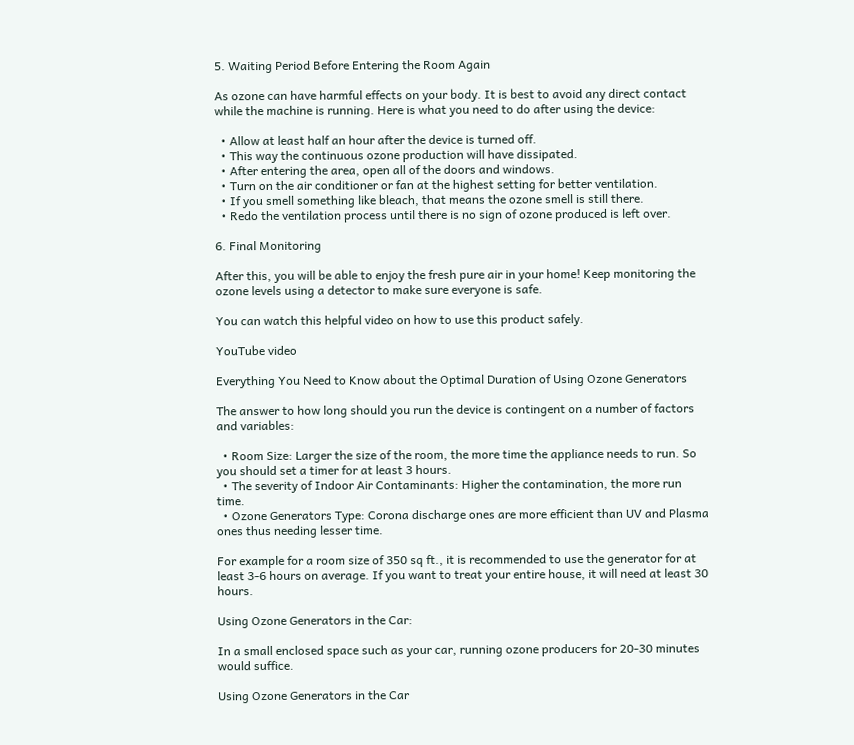5. Waiting Period Before Entering the Room Again

As ozone can have harmful effects on your body. It is best to avoid any direct contact while the machine is running. Here is what you need to do after using the device:

  • Allow at least half an hour after the device is turned off.
  • This way the continuous ozone production will have dissipated.
  • After entering the area, open all of the doors and windows.
  • Turn on the air conditioner or fan at the highest setting for better ventilation.
  • If you smell something like bleach, that means the ozone smell is still there.
  • Redo the ventilation process until there is no sign of ozone produced is left over.

6. Final Monitoring

After this, you will be able to enjoy the fresh pure air in your home! Keep monitoring the ozone levels using a detector to make sure everyone is safe.

You can watch this helpful video on how to use this product safely.

YouTube video

Everything You Need to Know about the Optimal Duration of Using Ozone Generators

The answer to how long should you run the device is contingent on a number of factors and variables:

  • Room Size: Larger the size of the room, the more time the appliance needs to run. So you should set a timer for at least 3 hours.
  • The severity of Indoor Air Contaminants: Higher the contamination, the more run time.
  • Ozone Generators Type: Corona discharge ones are more efficient than UV and Plasma ones thus needing lesser time.

For example for a room size of 350 sq ft., it is recommended to use the generator for at least 3-6 hours on average. If you want to treat your entire house, it will need at least 30 hours.

Using Ozone Generators in the Car:

In a small enclosed space such as your car, running ozone producers for 20-30 minutes would suffice.

Using Ozone Generators in the Car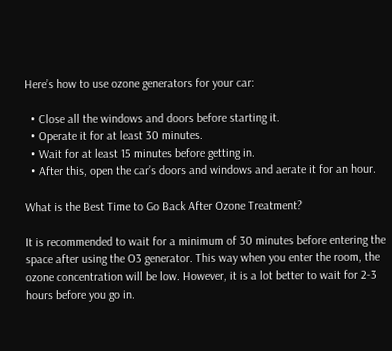Here’s how to use ozone generators for your car:

  • Close all the windows and doors before starting it.
  • Operate it for at least 30 minutes.
  • Wait for at least 15 minutes before getting in.
  • After this, open the car’s doors and windows and aerate it for an hour.

What is the Best Time to Go Back After Ozone Treatment?

It is recommended to wait for a minimum of 30 minutes before entering the space after using the O3 generator. This way when you enter the room, the ozone concentration will be low. However, it is a lot better to wait for 2-3 hours before you go in.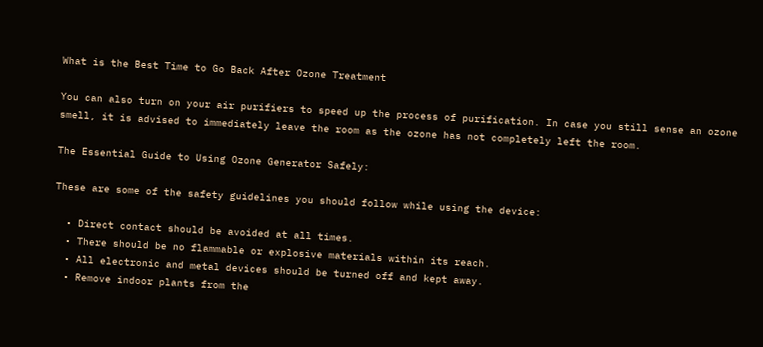What is the Best Time to Go Back After Ozone Treatment

You can also turn on your air purifiers to speed up the process of purification. In case you still sense an ozone smell, it is advised to immediately leave the room as the ozone has not completely left the room.

The Essential Guide to Using Ozone Generator Safely:

These are some of the safety guidelines you should follow while using the device:

  • Direct contact should be avoided at all times.
  • There should be no flammable or explosive materials within its reach.
  • All electronic and metal devices should be turned off and kept away.
  • Remove indoor plants from the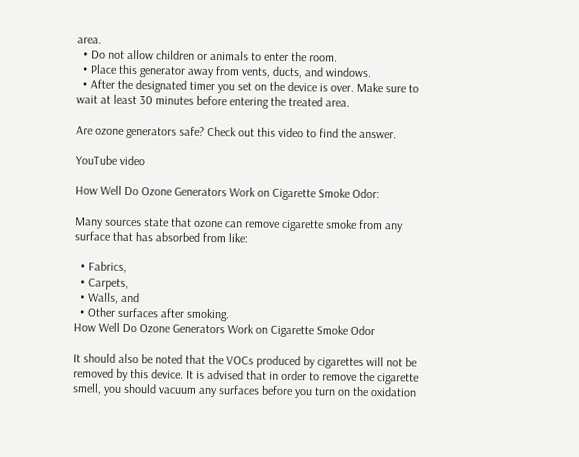area.
  • Do not allow children or animals to enter the room.
  • Place this generator away from vents, ducts, and windows.
  • After the designated timer you set on the device is over. Make sure to wait at least 30 minutes before entering the treated area.

Are ozone generators safe? Check out this video to find the answer.

YouTube video

How Well Do Ozone Generators Work on Cigarette Smoke Odor:

Many sources state that ozone can remove cigarette smoke from any surface that has absorbed from like:

  • Fabrics,
  • Carpets,
  • Walls, and
  • Other surfaces after smoking.
How Well Do Ozone Generators Work on Cigarette Smoke Odor

It should also be noted that the VOCs produced by cigarettes will not be removed by this device. It is advised that in order to remove the cigarette smell, you should vacuum any surfaces before you turn on the oxidation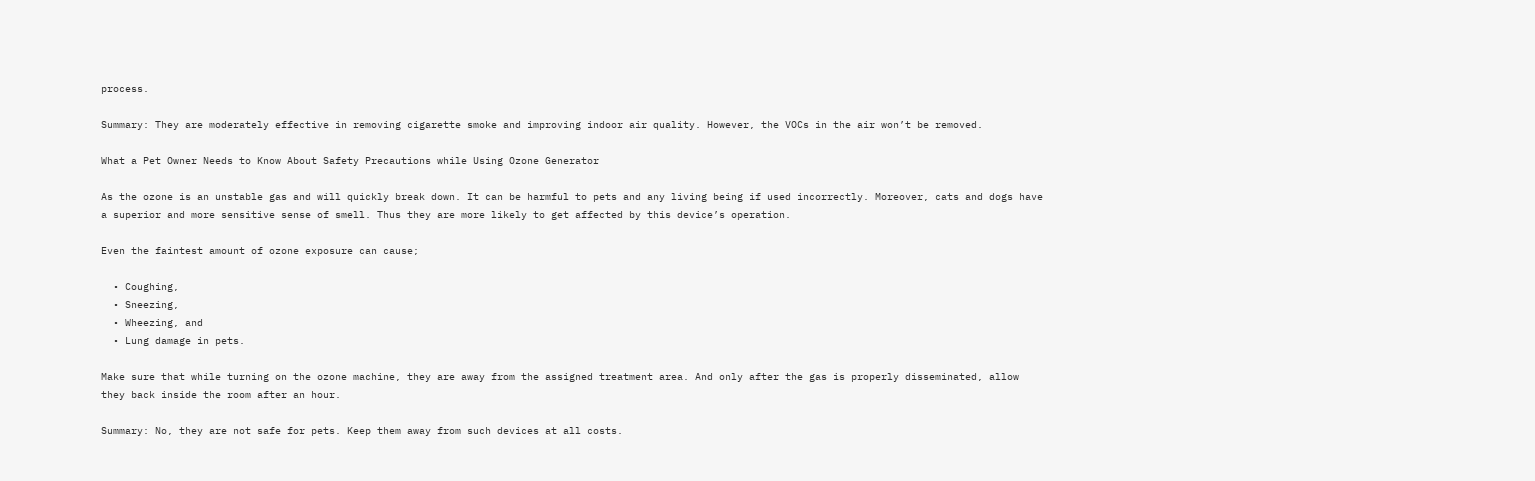process.

Summary: They are moderately effective in removing cigarette smoke and improving indoor air quality. However, the VOCs in the air won’t be removed.

What a Pet Owner Needs to Know About Safety Precautions while Using Ozone Generator

As the ozone is an unstable gas and will quickly break down. It can be harmful to pets and any living being if used incorrectly. Moreover, cats and dogs have a superior and more sensitive sense of smell. Thus they are more likely to get affected by this device’s operation.

Even the faintest amount of ozone exposure can cause;

  • Coughing,
  • Sneezing,
  • Wheezing, and
  • Lung damage in pets.

Make sure that while turning on the ozone machine, they are away from the assigned treatment area. And only after the gas is properly disseminated, allow they back inside the room after an hour.

Summary: No, they are not safe for pets. Keep them away from such devices at all costs.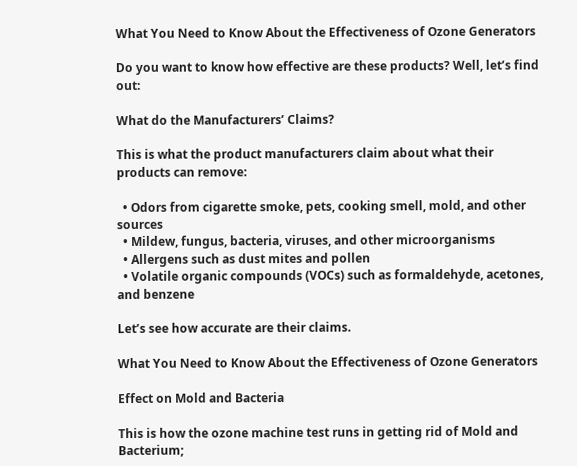What You Need to Know About the Effectiveness of Ozone Generators

Do you want to know how effective are these products? Well, let’s find out:

What do the Manufacturers’ Claims?

This is what the product manufacturers claim about what their products can remove:

  • Odors from cigarette smoke, pets, cooking smell, mold, and other sources
  • Mildew, fungus, bacteria, viruses, and other microorganisms
  • Allergens such as dust mites and pollen
  • Volatile organic compounds (VOCs) such as formaldehyde, acetones, and benzene

Let’s see how accurate are their claims.

What You Need to Know About the Effectiveness of Ozone Generators

Effect on Mold and Bacteria

This is how the ozone machine test runs in getting rid of Mold and Bacterium;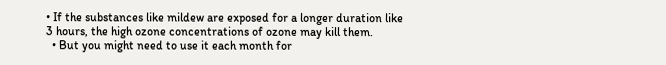• If the substances like mildew are exposed for a longer duration like 3 hours, the high ozone concentrations of ozone may kill them.
  • But you might need to use it each month for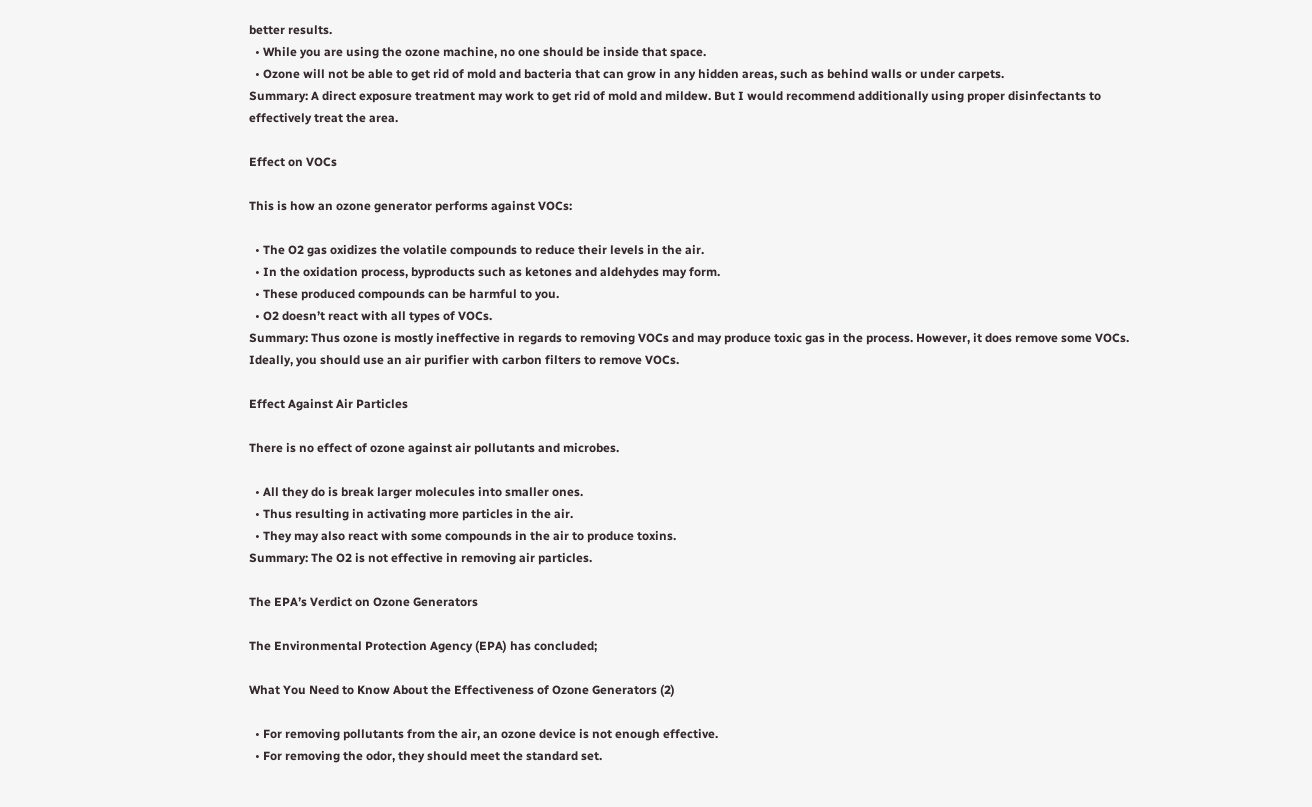better results.
  • While you are using the ozone machine, no one should be inside that space.
  • Ozone will not be able to get rid of mold and bacteria that can grow in any hidden areas, such as behind walls or under carpets.
Summary: A direct exposure treatment may work to get rid of mold and mildew. But I would recommend additionally using proper disinfectants to effectively treat the area.

Effect on VOCs

This is how an ozone generator performs against VOCs:

  • The O2 gas oxidizes the volatile compounds to reduce their levels in the air.
  • In the oxidation process, byproducts such as ketones and aldehydes may form.
  • These produced compounds can be harmful to you.
  • O2 doesn’t react with all types of VOCs.
Summary: Thus ozone is mostly ineffective in regards to removing VOCs and may produce toxic gas in the process. However, it does remove some VOCs. Ideally, you should use an air purifier with carbon filters to remove VOCs.

Effect Against Air Particles

There is no effect of ozone against air pollutants and microbes.

  • All they do is break larger molecules into smaller ones.
  • Thus resulting in activating more particles in the air.
  • They may also react with some compounds in the air to produce toxins.
Summary: The O2 is not effective in removing air particles.

The EPA’s Verdict on Ozone Generators

The Environmental Protection Agency (EPA) has concluded;

What You Need to Know About the Effectiveness of Ozone Generators (2)

  • For removing pollutants from the air, an ozone device is not enough effective.
  • For removing the odor, they should meet the standard set.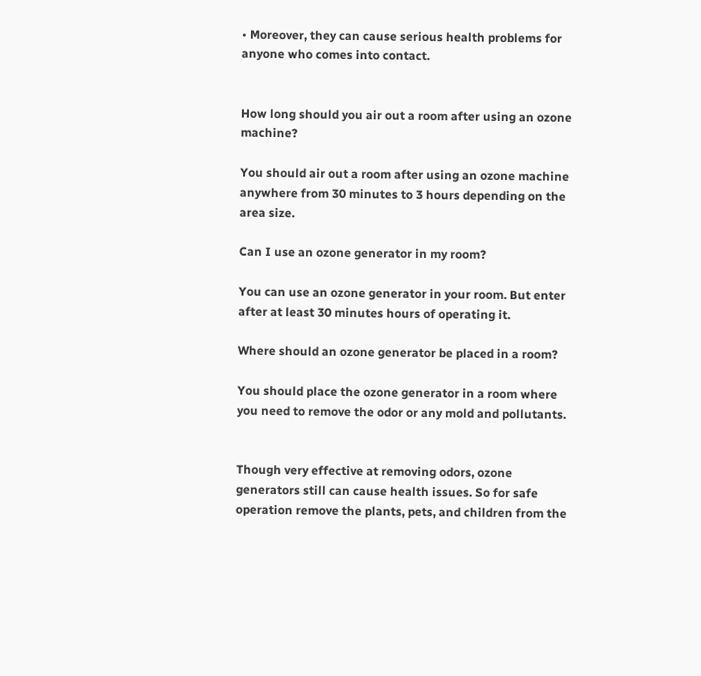• Moreover, they can cause serious health problems for anyone who comes into contact.


How long should you air out a room after using an ozone machine?

You should air out a room after using an ozone machine anywhere from 30 minutes to 3 hours depending on the area size.

Can I use an ozone generator in my room?

You can use an ozone generator in your room. But enter after at least 30 minutes hours of operating it.

Where should an ozone generator be placed in a room?

You should place the ozone generator in a room where you need to remove the odor or any mold and pollutants.


Though very effective at removing odors, ozone generators still can cause health issues. So for safe operation remove the plants, pets, and children from the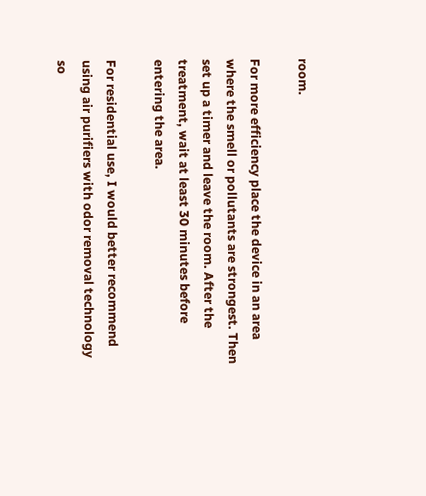room.

For more efficiency place the device in an area where the smell or pollutants are strongest. Then set up a timer and leave the room. After the treatment, wait at least 30 minutes before entering the area.

For residential use, I would better recommend using air purifiers with odor removal technology so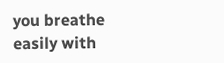you breathe easily with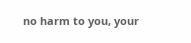no harm to you, your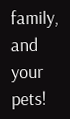family, and your pets!